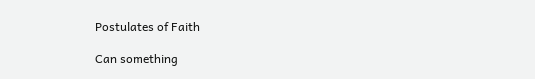Postulates of Faith

Can something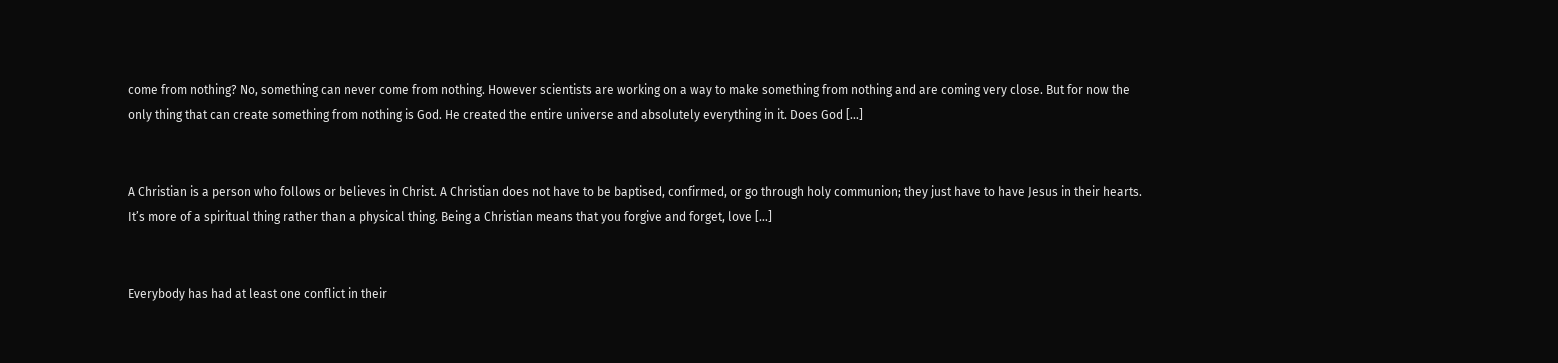come from nothing? No, something can never come from nothing. However scientists are working on a way to make something from nothing and are coming very close. But for now the only thing that can create something from nothing is God. He created the entire universe and absolutely everything in it. Does God […]


A Christian is a person who follows or believes in Christ. A Christian does not have to be baptised, confirmed, or go through holy communion; they just have to have Jesus in their hearts. It’s more of a spiritual thing rather than a physical thing. Being a Christian means that you forgive and forget, love […]


Everybody has had at least one conflict in their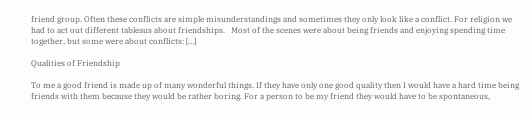friend group. Often these conflicts are simple misunderstandings and sometimes they only look like a conflict. For religion we had to act out different tableaus about friendships.   Most of the scenes were about being friends and enjoying spending time together, but some were about conflicts: […]

Qualities of Friendship

To me a good friend is made up of many wonderful things. If they have only one good quality then I would have a hard time being friends with them because they would be rather boring. For a person to be my friend they would have to be spontaneous,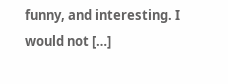funny, and interesting. I would not […]